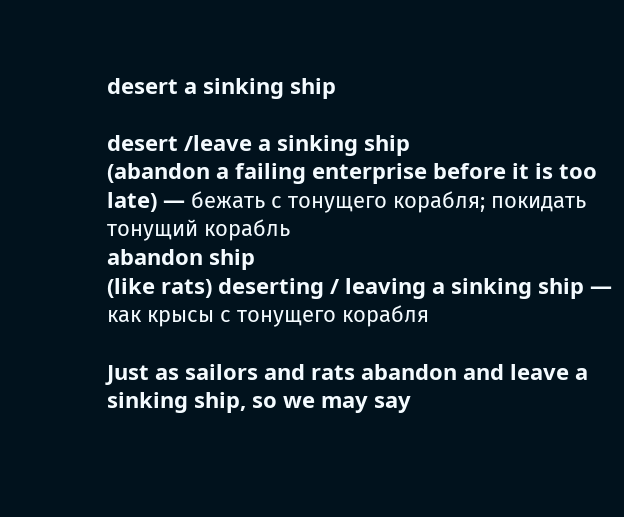desert a sinking ship

desert /leave a sinking ship
(abandon a failing enterprise before it is too late) — бежать с тонущего корабля; покидать тонущий корабль
abandon ship
(like rats) deserting / leaving a sinking ship — как крысы с тонущего корабля

Just as sailors and rats abandon and leave a sinking ship, so we may say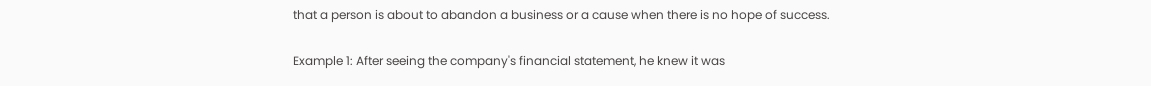that a person is about to abandon a business or a cause when there is no hope of success.

Example 1: After seeing the company's financial statement, he knew it was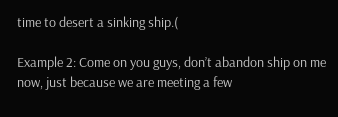time to desert a sinking ship.(

Example 2: Come on you guys, don’t abandon ship on me now, just because we are meeting a few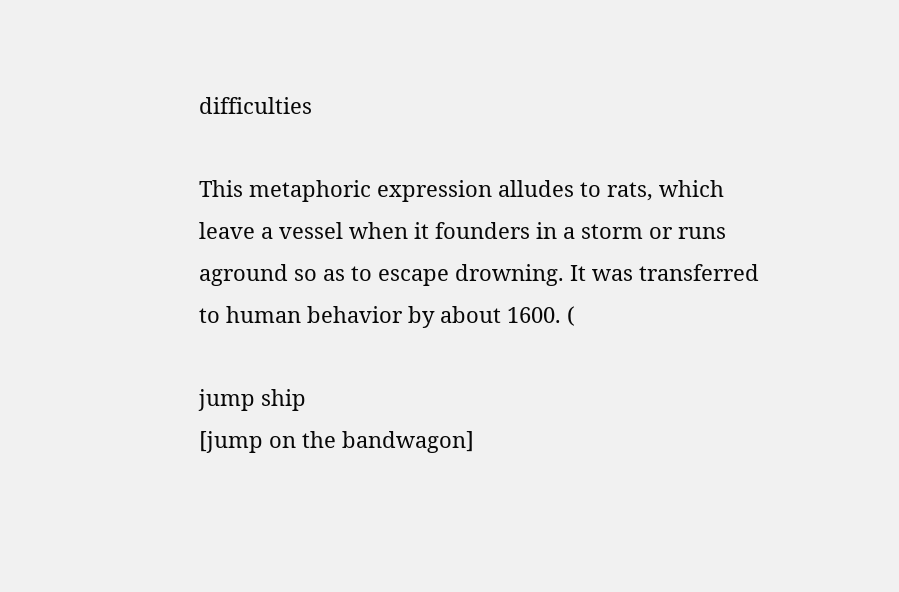difficulties

This metaphoric expression alludes to rats, which leave a vessel when it founders in a storm or runs aground so as to escape drowning. It was transferred to human behavior by about 1600. (

jump ship
[jump on the bandwagon]